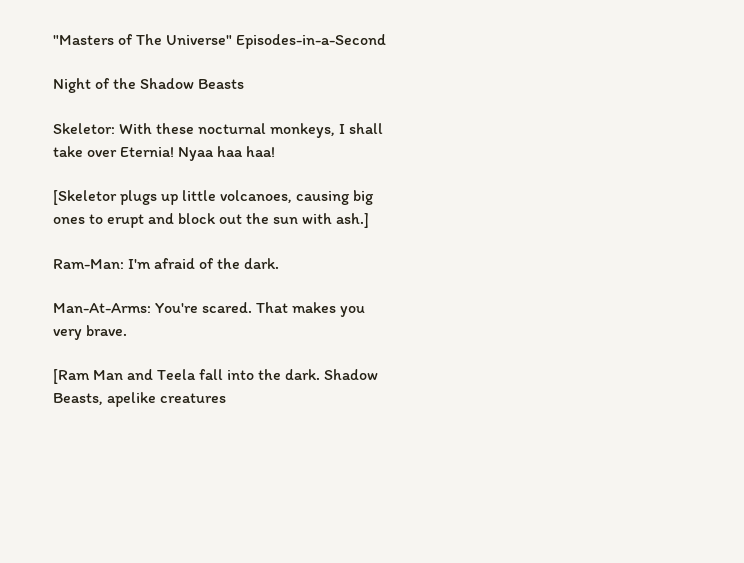"Masters of The Universe" Episodes-in-a-Second

Night of the Shadow Beasts

Skeletor: With these nocturnal monkeys, I shall take over Eternia! Nyaa haa haa!

[Skeletor plugs up little volcanoes, causing big ones to erupt and block out the sun with ash.]

Ram-Man: I'm afraid of the dark.

Man-At-Arms: You're scared. That makes you very brave.

[Ram Man and Teela fall into the dark. Shadow Beasts, apelike creatures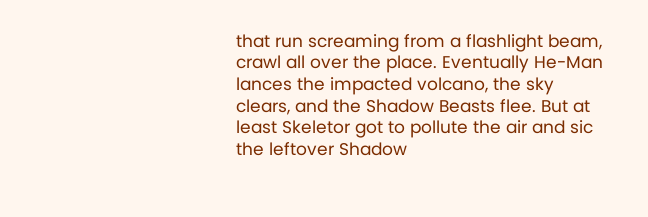that run screaming from a flashlight beam, crawl all over the place. Eventually He-Man lances the impacted volcano, the sky clears, and the Shadow Beasts flee. But at least Skeletor got to pollute the air and sic the leftover Shadow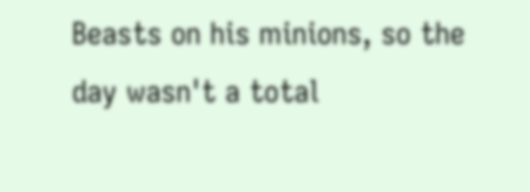Beasts on his minions, so the day wasn't a total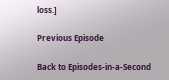loss.]

Previous Episode

Back to Episodes-in-a-Second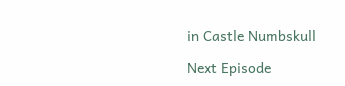in Castle Numbskull

Next Episode